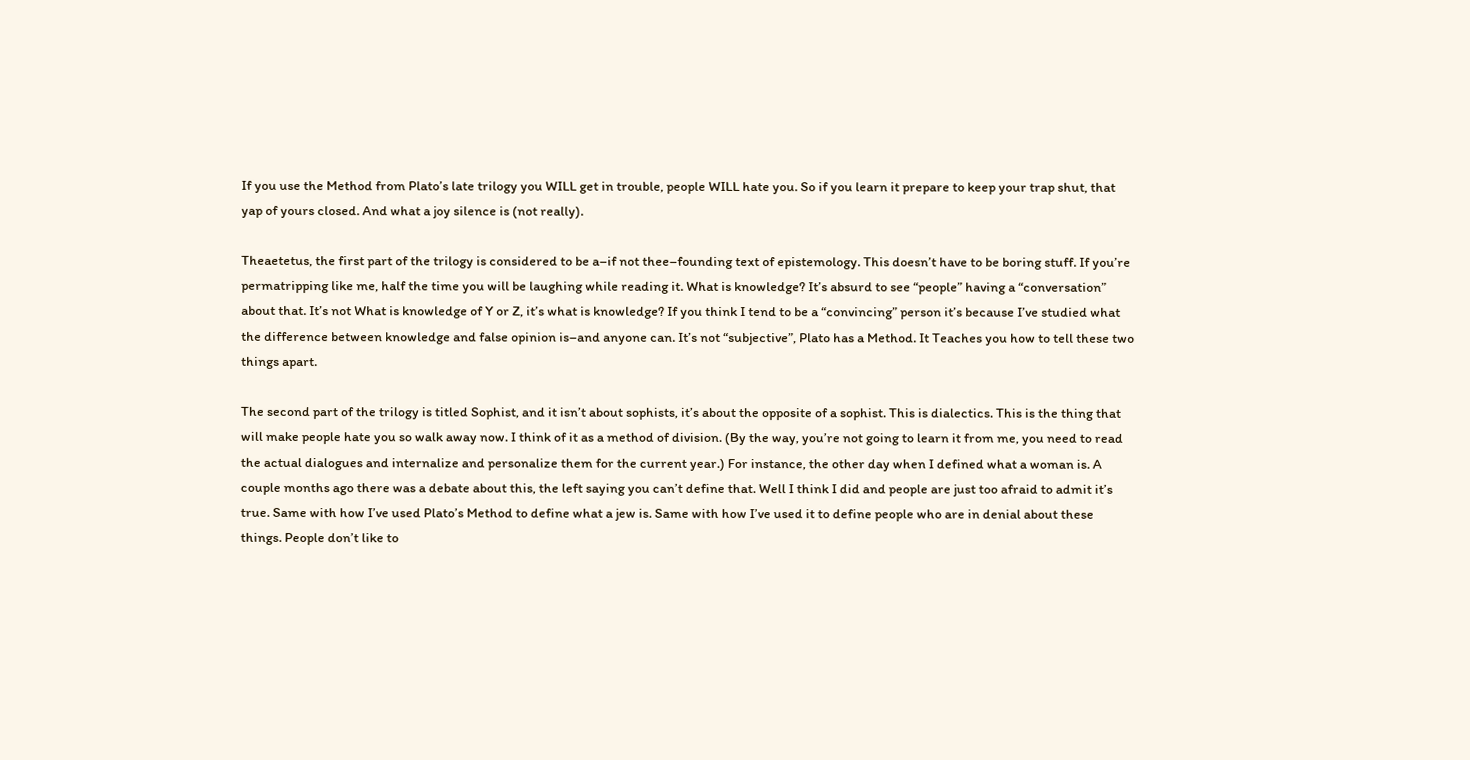If you use the Method from Plato’s late trilogy you WILL get in trouble, people WILL hate you. So if you learn it prepare to keep your trap shut, that yap of yours closed. And what a joy silence is (not really).

Theaetetus, the first part of the trilogy is considered to be a–if not thee–founding text of epistemology. This doesn’t have to be boring stuff. If you’re permatripping like me, half the time you will be laughing while reading it. What is knowledge? It’s absurd to see “people” having a “conversation” about that. It’s not What is knowledge of Y or Z, it’s what is knowledge? If you think I tend to be a “convincing” person it’s because I’ve studied what the difference between knowledge and false opinion is–and anyone can. It’s not “subjective”, Plato has a Method. It Teaches you how to tell these two things apart.

The second part of the trilogy is titled Sophist, and it isn’t about sophists, it’s about the opposite of a sophist. This is dialectics. This is the thing that will make people hate you so walk away now. I think of it as a method of division. (By the way, you’re not going to learn it from me, you need to read the actual dialogues and internalize and personalize them for the current year.) For instance, the other day when I defined what a woman is. A couple months ago there was a debate about this, the left saying you can’t define that. Well I think I did and people are just too afraid to admit it’s true. Same with how I’ve used Plato’s Method to define what a jew is. Same with how I’ve used it to define people who are in denial about these things. People don’t like to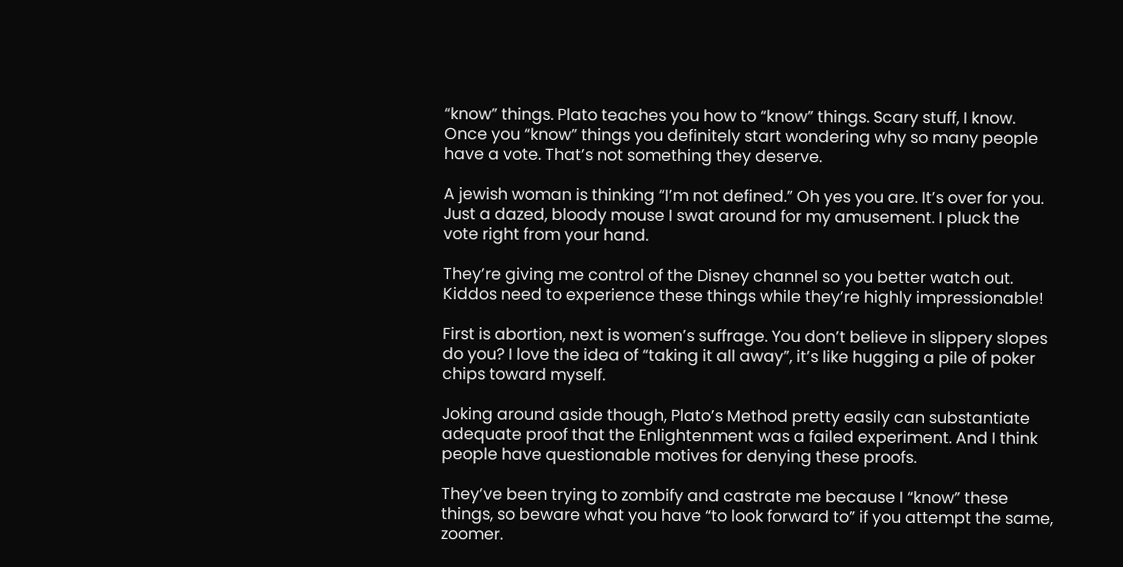“know” things. Plato teaches you how to “know” things. Scary stuff, I know. Once you “know” things you definitely start wondering why so many people have a vote. That’s not something they deserve.

A jewish woman is thinking “I’m not defined.” Oh yes you are. It’s over for you. Just a dazed, bloody mouse I swat around for my amusement. I pluck the vote right from your hand.

They’re giving me control of the Disney channel so you better watch out. Kiddos need to experience these things while they’re highly impressionable!

First is abortion, next is women’s suffrage. You don’t believe in slippery slopes do you? I love the idea of “taking it all away”, it’s like hugging a pile of poker chips toward myself.

Joking around aside though, Plato’s Method pretty easily can substantiate adequate proof that the Enlightenment was a failed experiment. And I think people have questionable motives for denying these proofs.

They’ve been trying to zombify and castrate me because I “know” these things, so beware what you have “to look forward to” if you attempt the same, zoomer.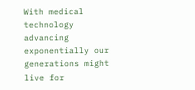With medical technology advancing exponentially our generations might live for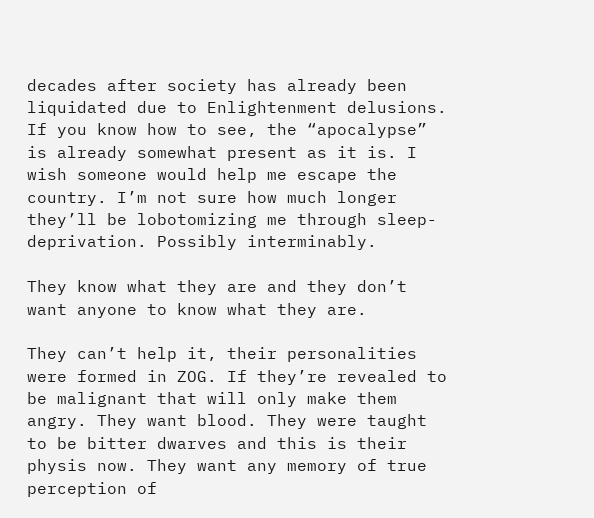decades after society has already been liquidated due to Enlightenment delusions. If you know how to see, the “apocalypse” is already somewhat present as it is. I wish someone would help me escape the country. I’m not sure how much longer they’ll be lobotomizing me through sleep-deprivation. Possibly interminably.

They know what they are and they don’t want anyone to know what they are.

They can’t help it, their personalities were formed in ZOG. If they’re revealed to be malignant that will only make them angry. They want blood. They were taught to be bitter dwarves and this is their physis now. They want any memory of true perception of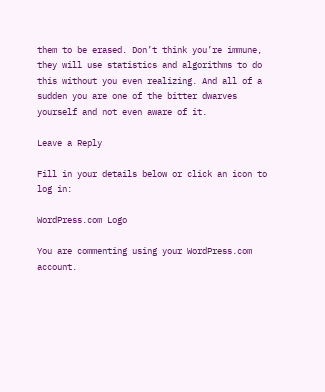them to be erased. Don’t think you’re immune, they will use statistics and algorithms to do this without you even realizing. And all of a sudden you are one of the bitter dwarves yourself and not even aware of it.

Leave a Reply

Fill in your details below or click an icon to log in:

WordPress.com Logo

You are commenting using your WordPress.com account.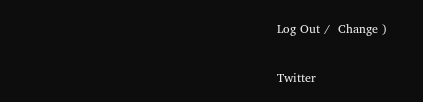Log Out /  Change )

Twitter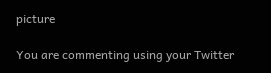picture

You are commenting using your Twitter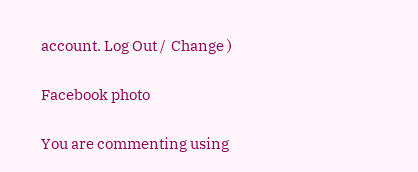account. Log Out /  Change )

Facebook photo

You are commenting using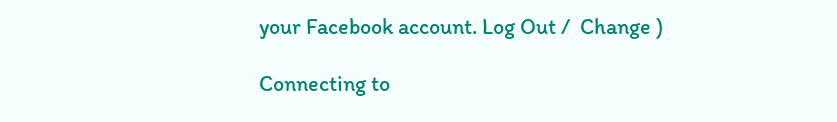your Facebook account. Log Out /  Change )

Connecting to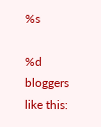%s

%d bloggers like this: